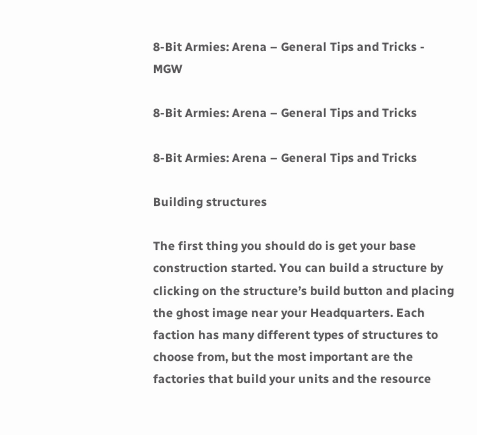8-Bit Armies: Arena – General Tips and Tricks - MGW

8-Bit Armies: Arena – General Tips and Tricks

8-Bit Armies: Arena – General Tips and Tricks

Building structures

The first thing you should do is get your base construction started. You can build a structure by clicking on the structure’s build button and placing the ghost image near your Headquarters. Each faction has many different types of structures to choose from, but the most important are the factories that build your units and the resource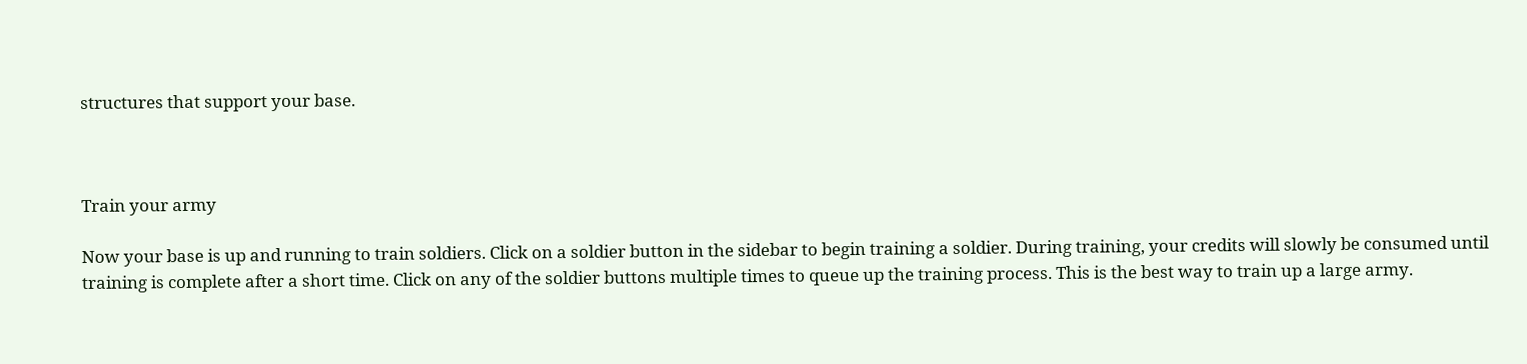structures that support your base.



Train your army

Now your base is up and running to train soldiers. Click on a soldier button in the sidebar to begin training a soldier. During training, your credits will slowly be consumed until training is complete after a short time. Click on any of the soldier buttons multiple times to queue up the training process. This is the best way to train up a large army.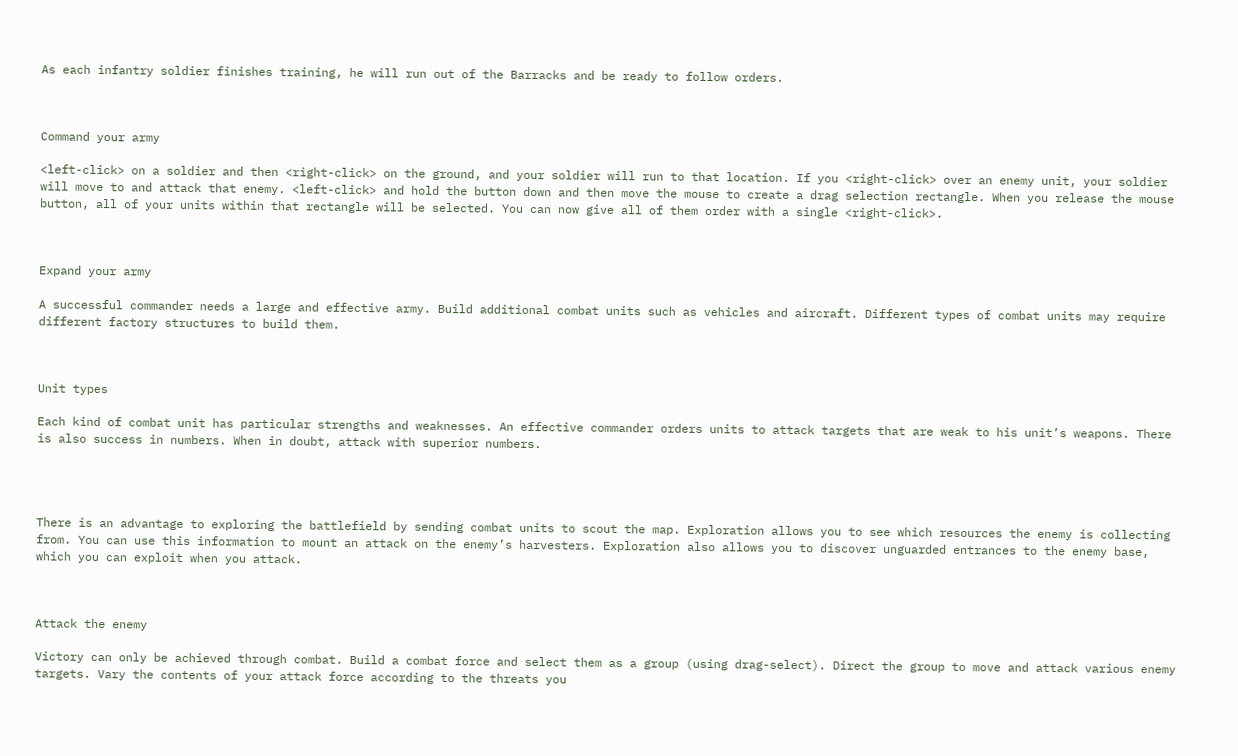As each infantry soldier finishes training, he will run out of the Barracks and be ready to follow orders.



Command your army

<left-click> on a soldier and then <right-click> on the ground, and your soldier will run to that location. If you <right-click> over an enemy unit, your soldier will move to and attack that enemy. <left-click> and hold the button down and then move the mouse to create a drag selection rectangle. When you release the mouse button, all of your units within that rectangle will be selected. You can now give all of them order with a single <right-click>.



Expand your army

A successful commander needs a large and effective army. Build additional combat units such as vehicles and aircraft. Different types of combat units may require different factory structures to build them.



Unit types

Each kind of combat unit has particular strengths and weaknesses. An effective commander orders units to attack targets that are weak to his unit’s weapons. There is also success in numbers. When in doubt, attack with superior numbers.




There is an advantage to exploring the battlefield by sending combat units to scout the map. Exploration allows you to see which resources the enemy is collecting from. You can use this information to mount an attack on the enemy’s harvesters. Exploration also allows you to discover unguarded entrances to the enemy base, which you can exploit when you attack.



Attack the enemy

Victory can only be achieved through combat. Build a combat force and select them as a group (using drag-select). Direct the group to move and attack various enemy targets. Vary the contents of your attack force according to the threats you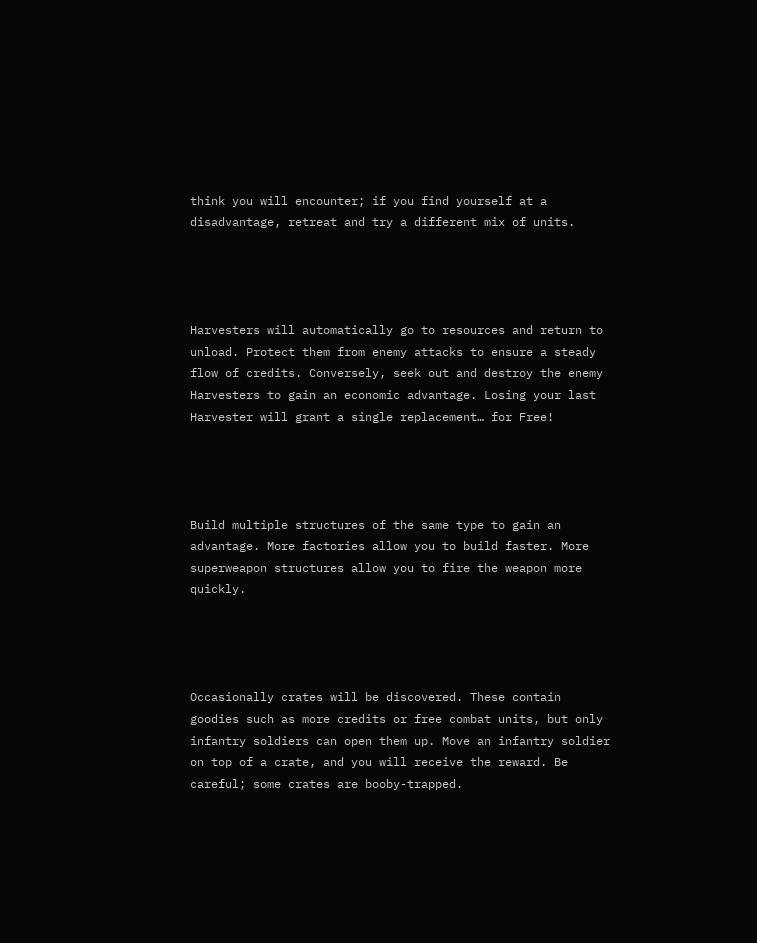think you will encounter; if you find yourself at a disadvantage, retreat and try a different mix of units.




Harvesters will automatically go to resources and return to unload. Protect them from enemy attacks to ensure a steady flow of credits. Conversely, seek out and destroy the enemy Harvesters to gain an economic advantage. Losing your last Harvester will grant a single replacement… for Free!




Build multiple structures of the same type to gain an advantage. More factories allow you to build faster. More superweapon structures allow you to fire the weapon more quickly.




Occasionally crates will be discovered. These contain goodies such as more credits or free combat units, but only infantry soldiers can open them up. Move an infantry soldier on top of a crate, and you will receive the reward. Be careful; some crates are booby-trapped.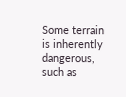Some terrain is inherently dangerous, such as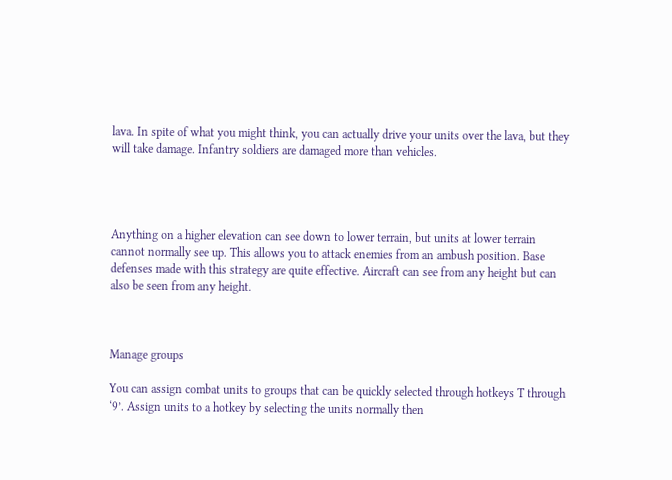lava. In spite of what you might think, you can actually drive your units over the lava, but they will take damage. Infantry soldiers are damaged more than vehicles.




Anything on a higher elevation can see down to lower terrain, but units at lower terrain cannot normally see up. This allows you to attack enemies from an ambush position. Base defenses made with this strategy are quite effective. Aircraft can see from any height but can also be seen from any height.



Manage groups

You can assign combat units to groups that can be quickly selected through hotkeys T through ‘9’. Assign units to a hotkey by selecting the units normally then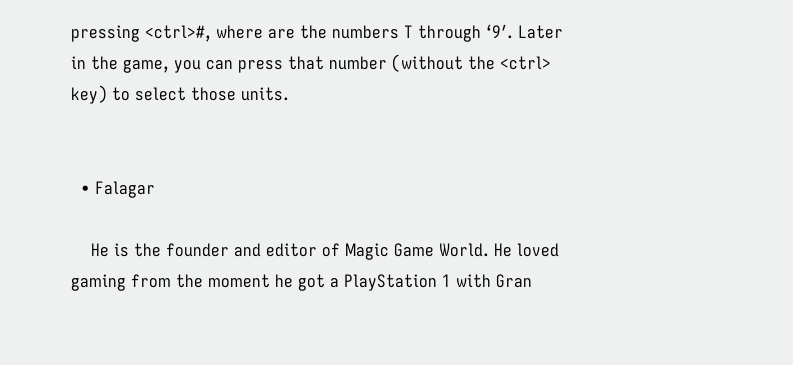pressing <ctrl>#, where are the numbers T through ‘9′. Later in the game, you can press that number (without the <ctrl> key) to select those units.


  • Falagar

    He is the founder and editor of Magic Game World. He loved gaming from the moment he got a PlayStation 1 with Gran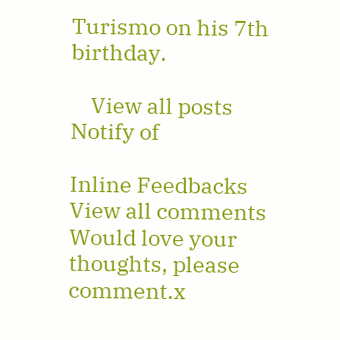Turismo on his 7th birthday.

    View all posts
Notify of

Inline Feedbacks
View all comments
Would love your thoughts, please comment.x